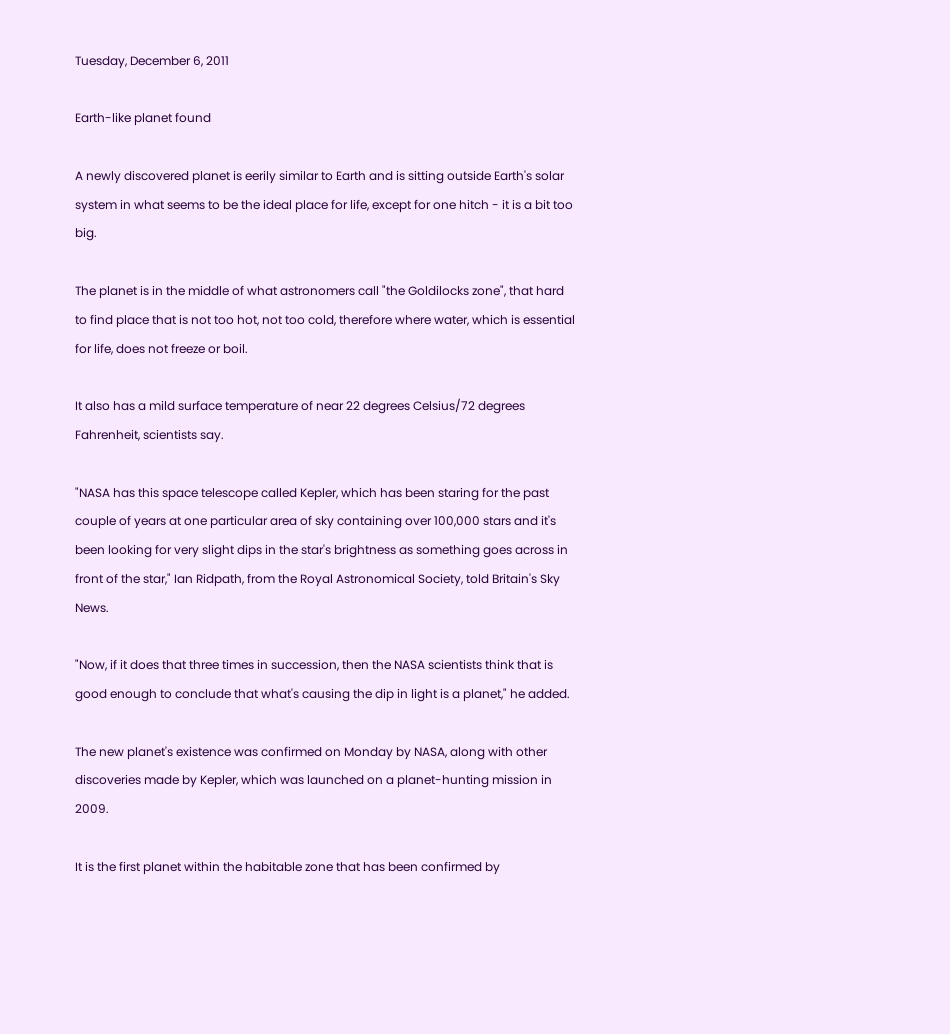Tuesday, December 6, 2011

Earth-like planet found

A newly discovered planet is eerily similar to Earth and is sitting outside Earth's solar system in what seems to be the ideal place for life, except for one hitch - it is a bit too big.

The planet is in the middle of what astronomers call "the Goldilocks zone", that hard to find place that is not too hot, not too cold, therefore where water, which is essential for life, does not freeze or boil.

It also has a mild surface temperature of near 22 degrees Celsius/72 degrees Fahrenheit, scientists say.

"NASA has this space telescope called Kepler, which has been staring for the past couple of years at one particular area of sky containing over 100,000 stars and it's been looking for very slight dips in the star's brightness as something goes across in front of the star," Ian Ridpath, from the Royal Astronomical Society, told Britain's Sky News.

"Now, if it does that three times in succession, then the NASA scientists think that is good enough to conclude that what's causing the dip in light is a planet," he added.

The new planet's existence was confirmed on Monday by NASA, along with other discoveries made by Kepler, which was launched on a planet-hunting mission in 2009.

It is the first planet within the habitable zone that has been confirmed by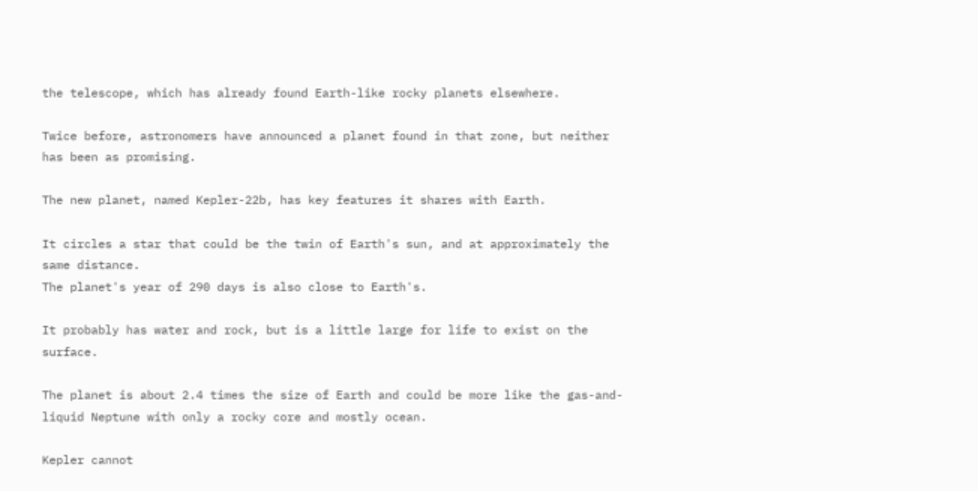the telescope, which has already found Earth-like rocky planets elsewhere.

Twice before, astronomers have announced a planet found in that zone, but neither has been as promising.

The new planet, named Kepler-22b, has key features it shares with Earth.

It circles a star that could be the twin of Earth's sun, and at approximately the same distance.
The planet's year of 290 days is also close to Earth's.

It probably has water and rock, but is a little large for life to exist on the surface.

The planet is about 2.4 times the size of Earth and could be more like the gas-and-liquid Neptune with only a rocky core and mostly ocean.

Kepler cannot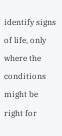identify signs of life, only where the conditions might be right for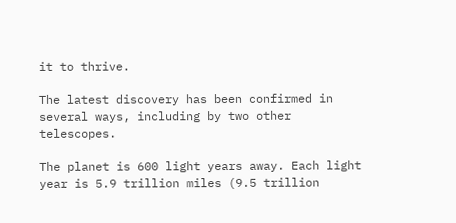it to thrive.

The latest discovery has been confirmed in several ways, including by two other telescopes.

The planet is 600 light years away. Each light year is 5.9 trillion miles (9.5 trillion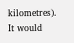kilometres).
It would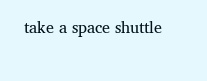take a space shuttle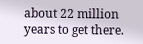about 22 million years to get there.